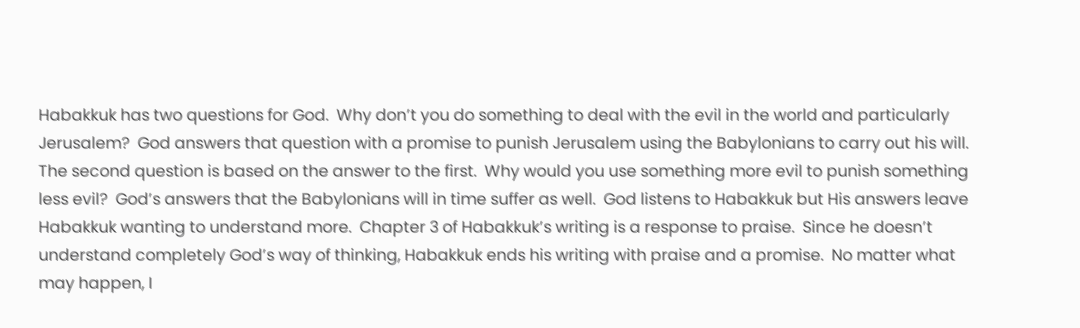Habakkuk has two questions for God.  Why don’t you do something to deal with the evil in the world and particularly Jerusalem?  God answers that question with a promise to punish Jerusalem using the Babylonians to carry out his will.  The second question is based on the answer to the first.  Why would you use something more evil to punish something less evil?  God’s answers that the Babylonians will in time suffer as well.  God listens to Habakkuk but His answers leave Habakkuk wanting to understand more.  Chapter 3 of Habakkuk’s writing is a response to praise.  Since he doesn’t understand completely God’s way of thinking, Habakkuk ends his writing with praise and a promise.  No matter what may happen, I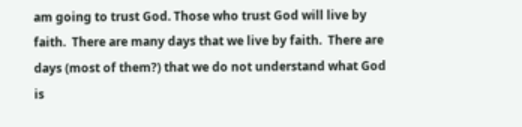am going to trust God. Those who trust God will live by faith.  There are many days that we live by faith.  There are days (most of them?) that we do not understand what God is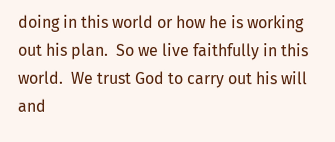doing in this world or how he is working out his plan.  So we live faithfully in this world.  We trust God to carry out his will and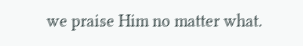we praise Him no matter what.